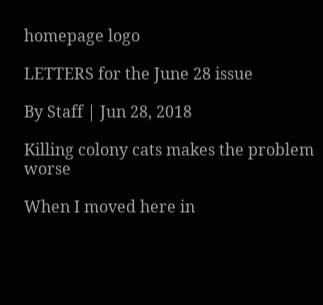homepage logo

LETTERS for the June 28 issue

By Staff | Jun 28, 2018

Killing colony cats makes the problem worse

When I moved here in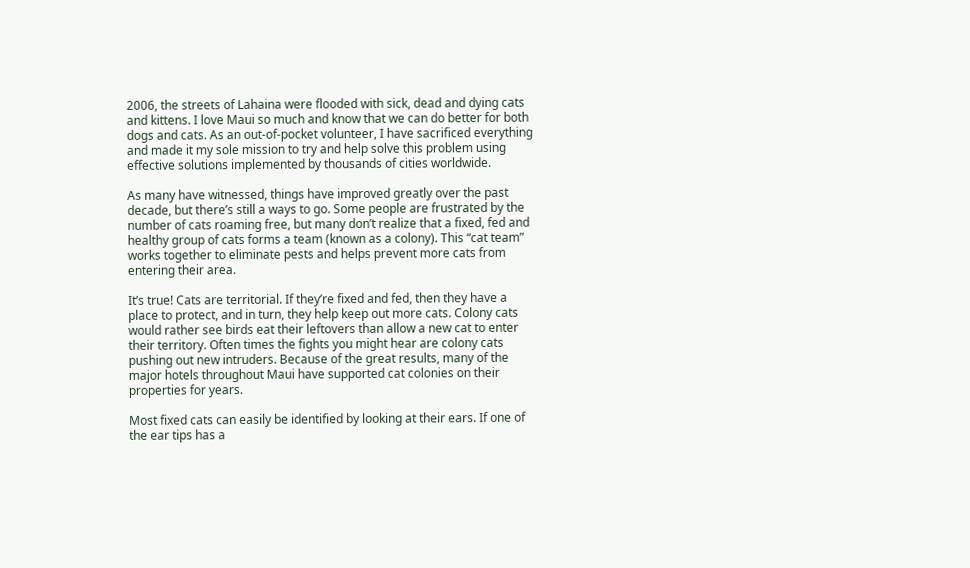2006, the streets of Lahaina were flooded with sick, dead and dying cats and kittens. I love Maui so much and know that we can do better for both dogs and cats. As an out-of-pocket volunteer, I have sacrificed everything and made it my sole mission to try and help solve this problem using effective solutions implemented by thousands of cities worldwide.

As many have witnessed, things have improved greatly over the past decade, but there’s still a ways to go. Some people are frustrated by the number of cats roaming free, but many don’t realize that a fixed, fed and healthy group of cats forms a team (known as a colony). This “cat team” works together to eliminate pests and helps prevent more cats from entering their area.

It’s true! Cats are territorial. If they’re fixed and fed, then they have a place to protect, and in turn, they help keep out more cats. Colony cats would rather see birds eat their leftovers than allow a new cat to enter their territory. Often times the fights you might hear are colony cats pushing out new intruders. Because of the great results, many of the major hotels throughout Maui have supported cat colonies on their properties for years.

Most fixed cats can easily be identified by looking at their ears. If one of the ear tips has a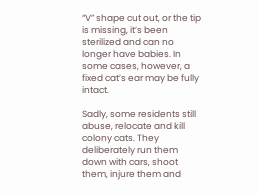“V” shape cut out, or the tip is missing, it’s been sterilized and can no longer have babies. In some cases, however, a fixed cat’s ear may be fully intact.

Sadly, some residents still abuse, relocate and kill colony cats. They deliberately run them down with cars, shoot them, injure them and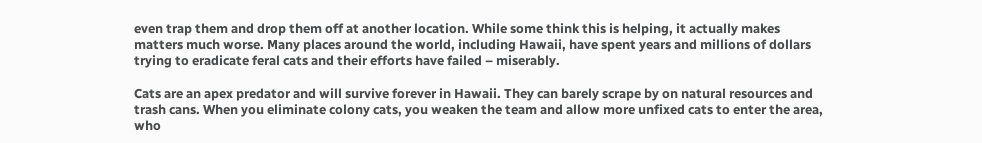even trap them and drop them off at another location. While some think this is helping, it actually makes matters much worse. Many places around the world, including Hawaii, have spent years and millions of dollars trying to eradicate feral cats and their efforts have failed – miserably.

Cats are an apex predator and will survive forever in Hawaii. They can barely scrape by on natural resources and trash cans. When you eliminate colony cats, you weaken the team and allow more unfixed cats to enter the area, who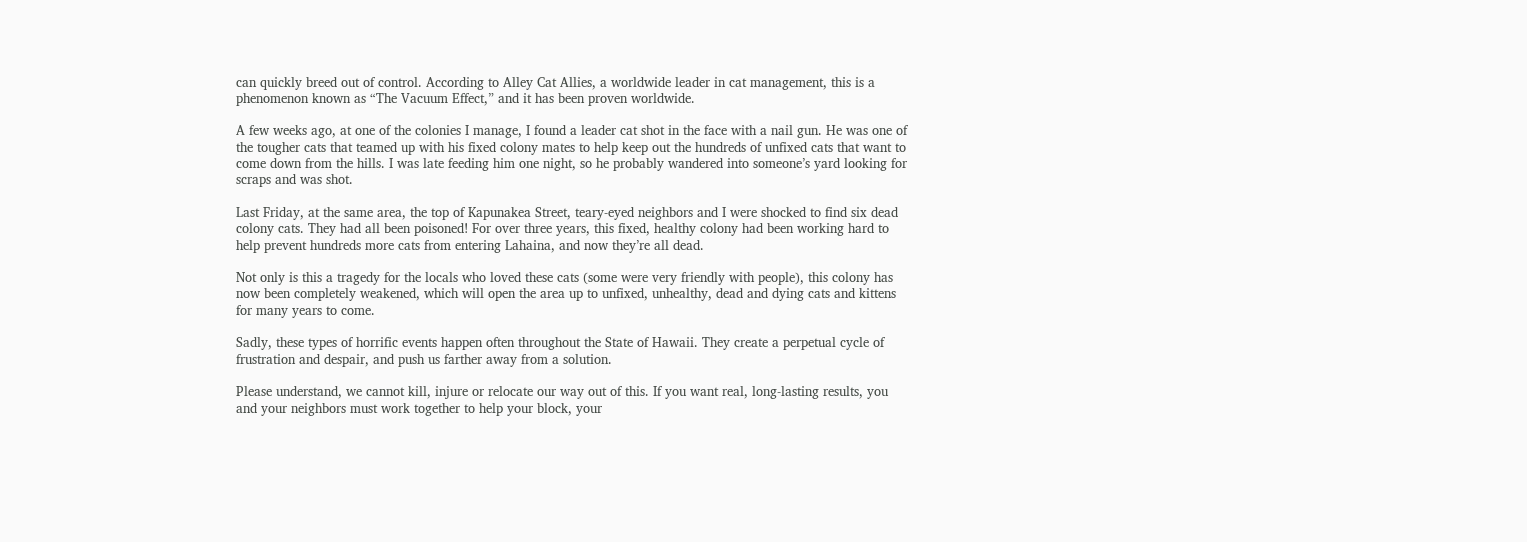can quickly breed out of control. According to Alley Cat Allies, a worldwide leader in cat management, this is a phenomenon known as “The Vacuum Effect,” and it has been proven worldwide.

A few weeks ago, at one of the colonies I manage, I found a leader cat shot in the face with a nail gun. He was one of the tougher cats that teamed up with his fixed colony mates to help keep out the hundreds of unfixed cats that want to come down from the hills. I was late feeding him one night, so he probably wandered into someone’s yard looking for scraps and was shot.

Last Friday, at the same area, the top of Kapunakea Street, teary-eyed neighbors and I were shocked to find six dead colony cats. They had all been poisoned! For over three years, this fixed, healthy colony had been working hard to help prevent hundreds more cats from entering Lahaina, and now they’re all dead.

Not only is this a tragedy for the locals who loved these cats (some were very friendly with people), this colony has now been completely weakened, which will open the area up to unfixed, unhealthy, dead and dying cats and kittens for many years to come.

Sadly, these types of horrific events happen often throughout the State of Hawaii. They create a perpetual cycle of frustration and despair, and push us farther away from a solution.

Please understand, we cannot kill, injure or relocate our way out of this. If you want real, long-lasting results, you and your neighbors must work together to help your block, your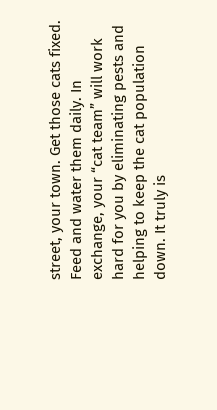street, your town. Get those cats fixed. Feed and water them daily. In exchange, your “cat team” will work hard for you by eliminating pests and helping to keep the cat population down. It truly is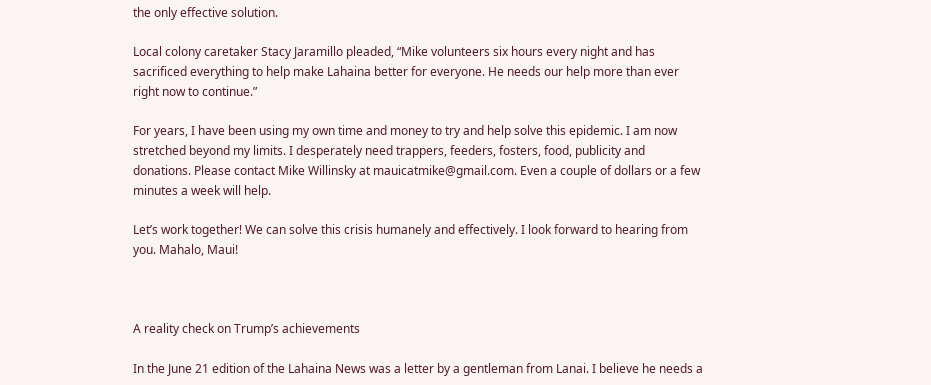the only effective solution.

Local colony caretaker Stacy Jaramillo pleaded, “Mike volunteers six hours every night and has sacrificed everything to help make Lahaina better for everyone. He needs our help more than ever right now to continue.”

For years, I have been using my own time and money to try and help solve this epidemic. I am now stretched beyond my limits. I desperately need trappers, feeders, fosters, food, publicity and donations. Please contact Mike Willinsky at mauicatmike@gmail.com. Even a couple of dollars or a few minutes a week will help.

Let’s work together! We can solve this crisis humanely and effectively. I look forward to hearing from you. Mahalo, Maui!



A reality check on Trump’s achievements

In the June 21 edition of the Lahaina News was a letter by a gentleman from Lanai. I believe he needs a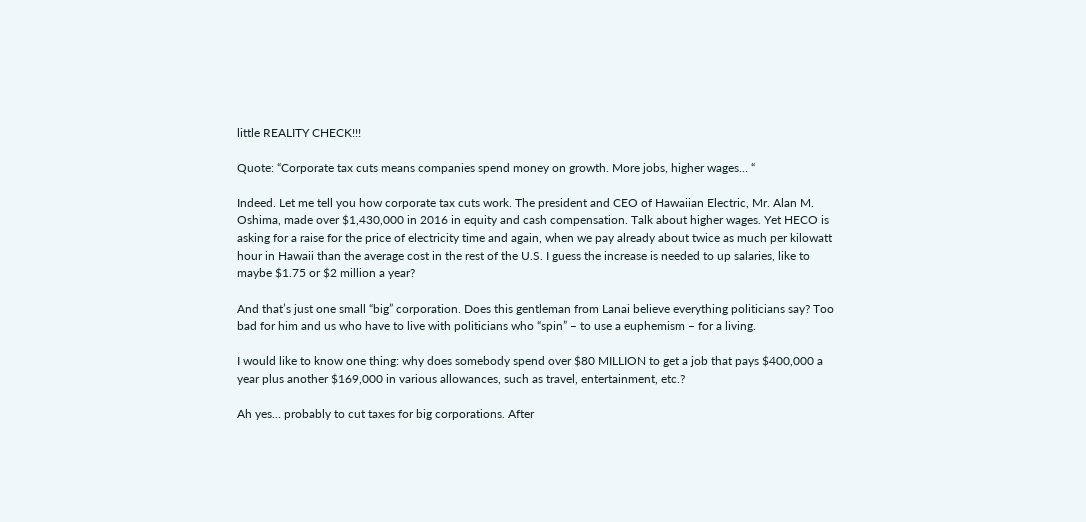little REALITY CHECK!!!

Quote: “Corporate tax cuts means companies spend money on growth. More jobs, higher wages… “

Indeed. Let me tell you how corporate tax cuts work. The president and CEO of Hawaiian Electric, Mr. Alan M. Oshima, made over $1,430,000 in 2016 in equity and cash compensation. Talk about higher wages. Yet HECO is asking for a raise for the price of electricity time and again, when we pay already about twice as much per kilowatt hour in Hawaii than the average cost in the rest of the U.S. I guess the increase is needed to up salaries, like to maybe $1.75 or $2 million a year?

And that’s just one small “big” corporation. Does this gentleman from Lanai believe everything politicians say? Too bad for him and us who have to live with politicians who “spin” – to use a euphemism – for a living.

I would like to know one thing: why does somebody spend over $80 MILLION to get a job that pays $400,000 a year plus another $169,000 in various allowances, such as travel, entertainment, etc.?

Ah yes… probably to cut taxes for big corporations. After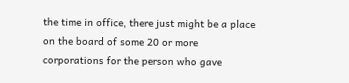the time in office, there just might be a place on the board of some 20 or more corporations for the person who gave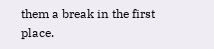them a break in the first place.